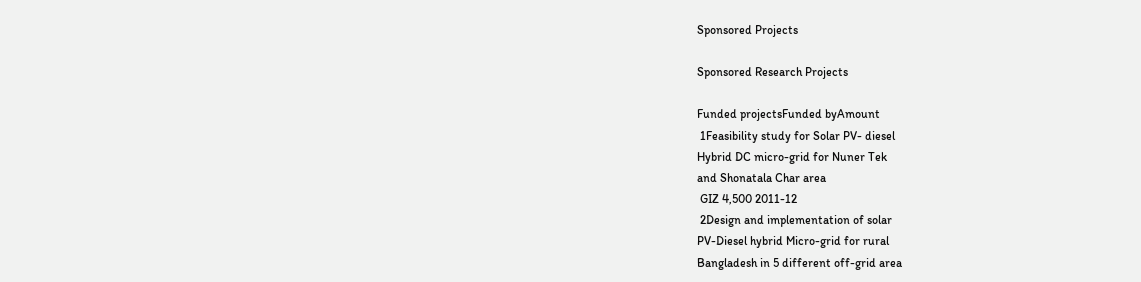Sponsored Projects

Sponsored Research Projects

Funded projectsFunded byAmount
 1Feasibility study for Solar PV- diesel
Hybrid DC micro-grid for Nuner Tek
and Shonatala Char area
 GIZ 4,500 2011-12
 2Design and implementation of solar
PV-Diesel hybrid Micro-grid for rural
Bangladesh in 5 different off-grid area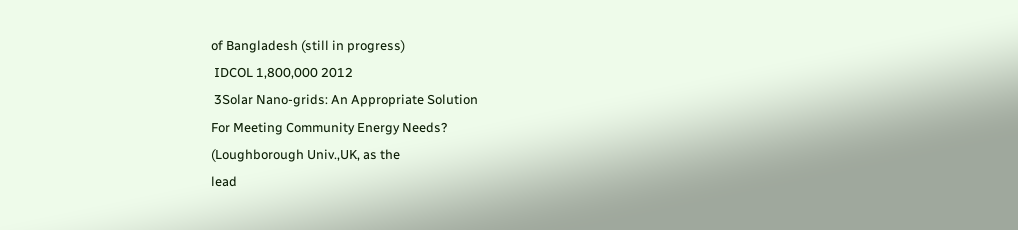of Bangladesh (still in progress)
 IDCOL 1,800,000 2012
 3Solar Nano-grids: An Appropriate Solution
For Meeting Community Energy Needs?
(Loughborough Univ.,UK, as the
lead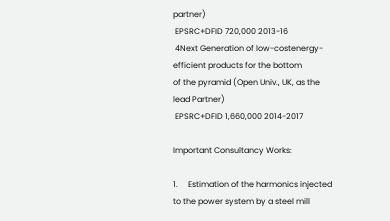partner)
 EPSRC+DFID 720,000 2013-16
 4Next Generation of low-costenergy-efficient products for the bottom
of the pyramid (Open Univ., UK, as the
lead Partner)
 EPSRC+DFID 1,660,000 2014-2017

Important Consultancy Works:

1.     Estimation of the harmonics injected to the power system by a steel mill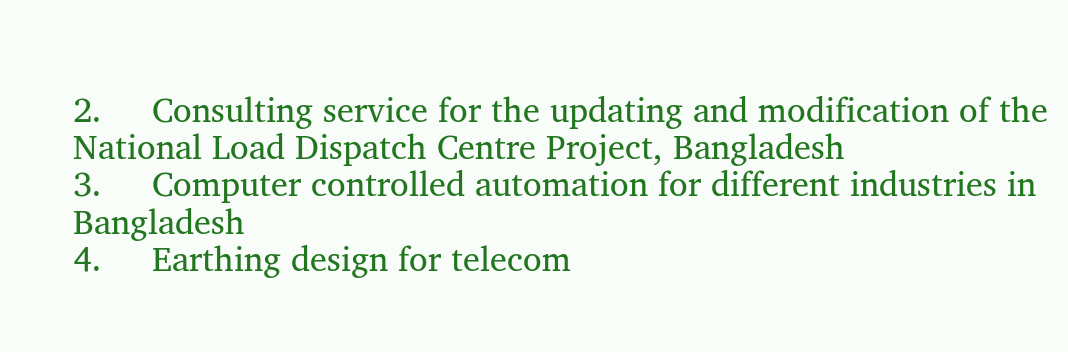2.     Consulting service for the updating and modification of the National Load Dispatch Centre Project, Bangladesh
3.     Computer controlled automation for different industries in Bangladesh
4.     Earthing design for telecom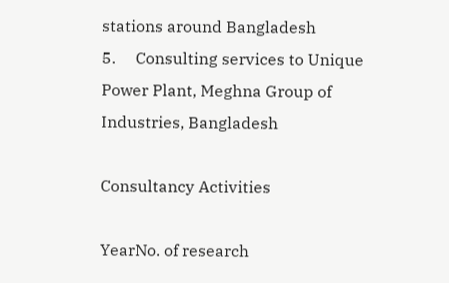stations around Bangladesh
5.     Consulting services to Unique Power Plant, Meghna Group of Industries, Bangladesh

Consultancy Activities

YearNo. of research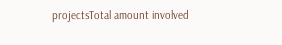projectsTotal amount involved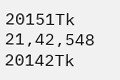20151Tk 21,42,548
20142Tk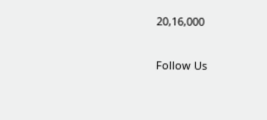20,16,000

Follow Us